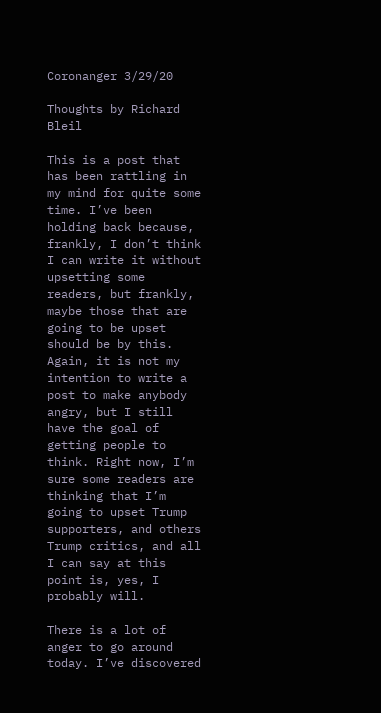Coronanger 3/29/20

Thoughts by Richard Bleil

This is a post that has been rattling in my mind for quite some time. I’ve been holding back because, frankly, I don’t think I can write it without upsetting some readers, but frankly, maybe those that are going to be upset should be by this. Again, it is not my intention to write a post to make anybody angry, but I still have the goal of getting people to think. Right now, I’m sure some readers are thinking that I’m going to upset Trump supporters, and others Trump critics, and all I can say at this point is, yes, I probably will.

There is a lot of anger to go around today. I’ve discovered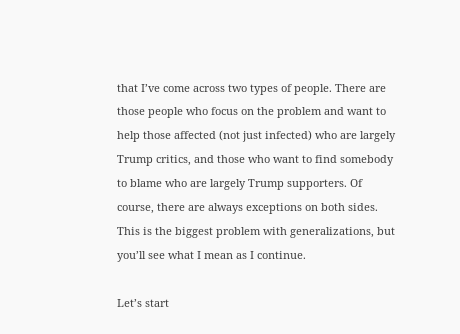that I’ve come across two types of people. There are those people who focus on the problem and want to help those affected (not just infected) who are largely Trump critics, and those who want to find somebody to blame who are largely Trump supporters. Of course, there are always exceptions on both sides. This is the biggest problem with generalizations, but you’ll see what I mean as I continue.

Let’s start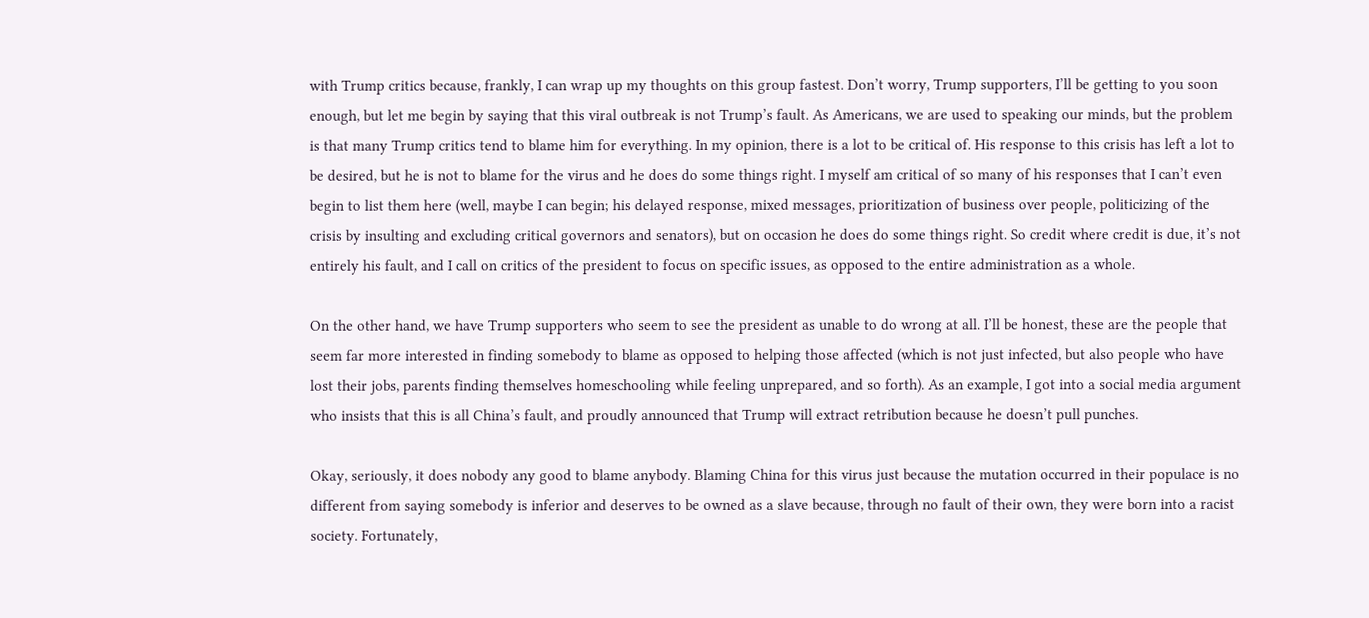with Trump critics because, frankly, I can wrap up my thoughts on this group fastest. Don’t worry, Trump supporters, I’ll be getting to you soon enough, but let me begin by saying that this viral outbreak is not Trump’s fault. As Americans, we are used to speaking our minds, but the problem is that many Trump critics tend to blame him for everything. In my opinion, there is a lot to be critical of. His response to this crisis has left a lot to be desired, but he is not to blame for the virus and he does do some things right. I myself am critical of so many of his responses that I can’t even begin to list them here (well, maybe I can begin; his delayed response, mixed messages, prioritization of business over people, politicizing of the crisis by insulting and excluding critical governors and senators), but on occasion he does do some things right. So credit where credit is due, it’s not entirely his fault, and I call on critics of the president to focus on specific issues, as opposed to the entire administration as a whole.

On the other hand, we have Trump supporters who seem to see the president as unable to do wrong at all. I’ll be honest, these are the people that seem far more interested in finding somebody to blame as opposed to helping those affected (which is not just infected, but also people who have lost their jobs, parents finding themselves homeschooling while feeling unprepared, and so forth). As an example, I got into a social media argument who insists that this is all China’s fault, and proudly announced that Trump will extract retribution because he doesn’t pull punches.

Okay, seriously, it does nobody any good to blame anybody. Blaming China for this virus just because the mutation occurred in their populace is no different from saying somebody is inferior and deserves to be owned as a slave because, through no fault of their own, they were born into a racist society. Fortunately,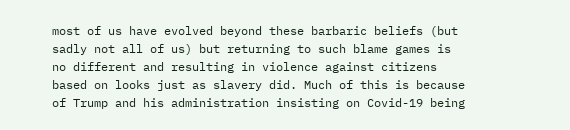most of us have evolved beyond these barbaric beliefs (but sadly not all of us) but returning to such blame games is no different and resulting in violence against citizens based on looks just as slavery did. Much of this is because of Trump and his administration insisting on Covid-19 being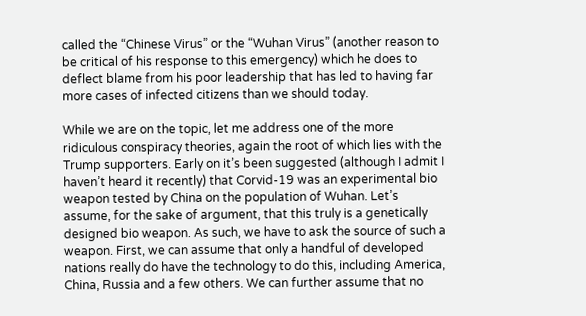called the “Chinese Virus” or the “Wuhan Virus” (another reason to be critical of his response to this emergency) which he does to deflect blame from his poor leadership that has led to having far more cases of infected citizens than we should today.

While we are on the topic, let me address one of the more ridiculous conspiracy theories, again the root of which lies with the Trump supporters. Early on it’s been suggested (although I admit I haven’t heard it recently) that Corvid-19 was an experimental bio weapon tested by China on the population of Wuhan. Let’s assume, for the sake of argument, that this truly is a genetically designed bio weapon. As such, we have to ask the source of such a weapon. First, we can assume that only a handful of developed nations really do have the technology to do this, including America, China, Russia and a few others. We can further assume that no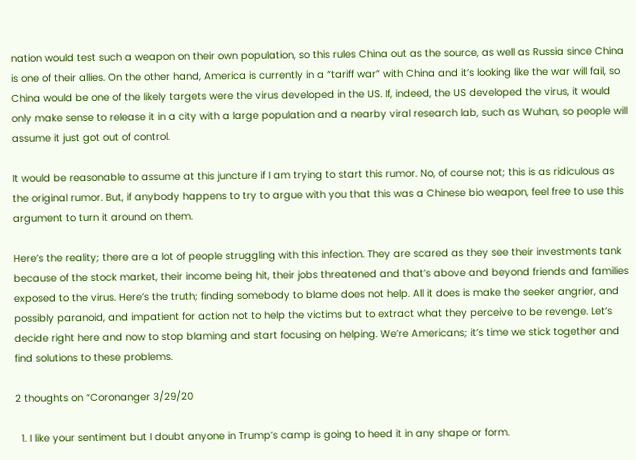nation would test such a weapon on their own population, so this rules China out as the source, as well as Russia since China is one of their allies. On the other hand, America is currently in a “tariff war” with China and it’s looking like the war will fail, so China would be one of the likely targets were the virus developed in the US. If, indeed, the US developed the virus, it would only make sense to release it in a city with a large population and a nearby viral research lab, such as Wuhan, so people will assume it just got out of control.

It would be reasonable to assume at this juncture if I am trying to start this rumor. No, of course not; this is as ridiculous as the original rumor. But, if anybody happens to try to argue with you that this was a Chinese bio weapon, feel free to use this argument to turn it around on them.

Here’s the reality; there are a lot of people struggling with this infection. They are scared as they see their investments tank because of the stock market, their income being hit, their jobs threatened and that’s above and beyond friends and families exposed to the virus. Here’s the truth; finding somebody to blame does not help. All it does is make the seeker angrier, and possibly paranoid, and impatient for action not to help the victims but to extract what they perceive to be revenge. Let’s decide right here and now to stop blaming and start focusing on helping. We’re Americans; it’s time we stick together and find solutions to these problems.

2 thoughts on “Coronanger 3/29/20

  1. I like your sentiment but I doubt anyone in Trump’s camp is going to heed it in any shape or form.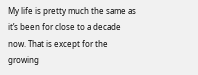My life is pretty much the same as it’s been for close to a decade now. That is except for the growing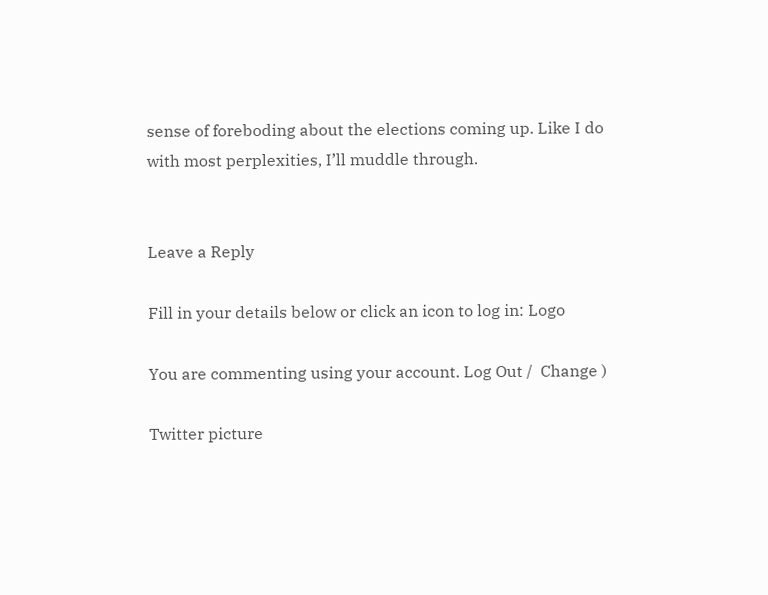sense of foreboding about the elections coming up. Like I do with most perplexities, I’ll muddle through.


Leave a Reply

Fill in your details below or click an icon to log in: Logo

You are commenting using your account. Log Out /  Change )

Twitter picture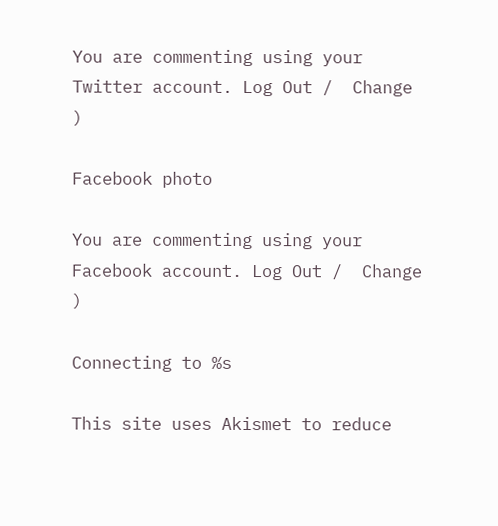You are commenting using your Twitter account. Log Out /  Change )

Facebook photo

You are commenting using your Facebook account. Log Out /  Change )

Connecting to %s

This site uses Akismet to reduce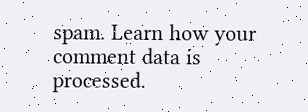spam. Learn how your comment data is processed.